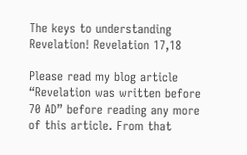The keys to understanding Revelation! Revelation 17,18

Please read my blog article “Revelation was written before 70 AD” before reading any more of this article. From that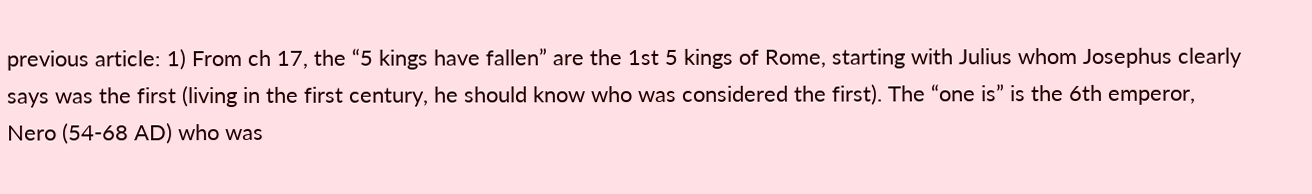previous article: 1) From ch 17, the “5 kings have fallen” are the 1st 5 kings of Rome, starting with Julius whom Josephus clearly says was the first (living in the first century, he should know who was considered the first). The “one is” is the 6th emperor, Nero (54-68 AD) who was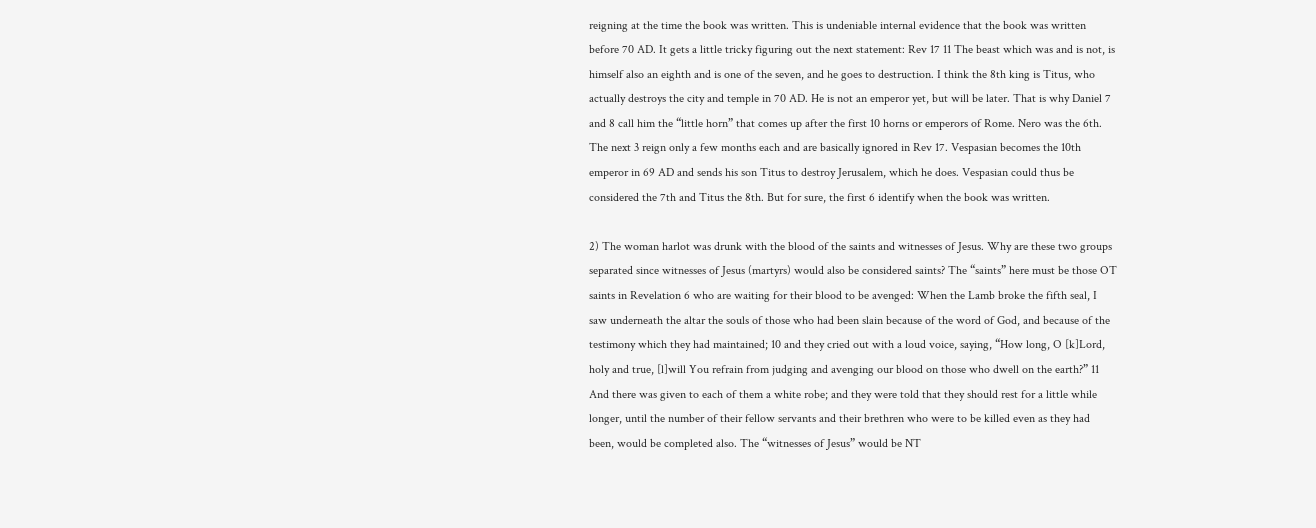reigning at the time the book was written. This is undeniable internal evidence that the book was written before 70 AD. It gets a little tricky figuring out the next statement: Rev 17 11 The beast which was and is not, is himself also an eighth and is one of the seven, and he goes to destruction. I think the 8th king is Titus, who actually destroys the city and temple in 70 AD. He is not an emperor yet, but will be later. That is why Daniel 7 and 8 call him the “little horn” that comes up after the first 10 horns or emperors of Rome. Nero was the 6th. The next 3 reign only a few months each and are basically ignored in Rev 17. Vespasian becomes the 10th emperor in 69 AD and sends his son Titus to destroy Jerusalem, which he does. Vespasian could thus be considered the 7th and Titus the 8th. But for sure, the first 6 identify when the book was written.

2) The woman harlot was drunk with the blood of the saints and witnesses of Jesus. Why are these two groups separated since witnesses of Jesus (martyrs) would also be considered saints? The “saints” here must be those OT saints in Revelation 6 who are waiting for their blood to be avenged: When the Lamb broke the fifth seal, I saw underneath the altar the souls of those who had been slain because of the word of God, and because of the testimony which they had maintained; 10 and they cried out with a loud voice, saying, “How long, O [k]Lord, holy and true, [l]will You refrain from judging and avenging our blood on those who dwell on the earth?” 11 And there was given to each of them a white robe; and they were told that they should rest for a little while longer, until the number of their fellow servants and their brethren who were to be killed even as they had been, would be completed also. The “witnesses of Jesus” would be NT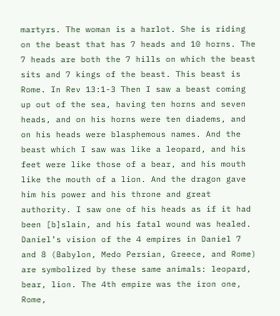martyrs. The woman is a harlot. She is riding on the beast that has 7 heads and 10 horns. The 7 heads are both the 7 hills on which the beast sits and 7 kings of the beast. This beast is Rome. In Rev 13:1-3 Then I saw a beast coming up out of the sea, having ten horns and seven heads, and on his horns were ten diadems, and on his heads were blasphemous names. And the beast which I saw was like a leopard, and his feet were like those of a bear, and his mouth like the mouth of a lion. And the dragon gave him his power and his throne and great authority. I saw one of his heads as if it had been [b]slain, and his fatal wound was healed. Daniel’s vision of the 4 empires in Daniel 7 and 8 (Babylon, Medo Persian, Greece, and Rome) are symbolized by these same animals: leopard, bear, lion. The 4th empire was the iron one, Rome,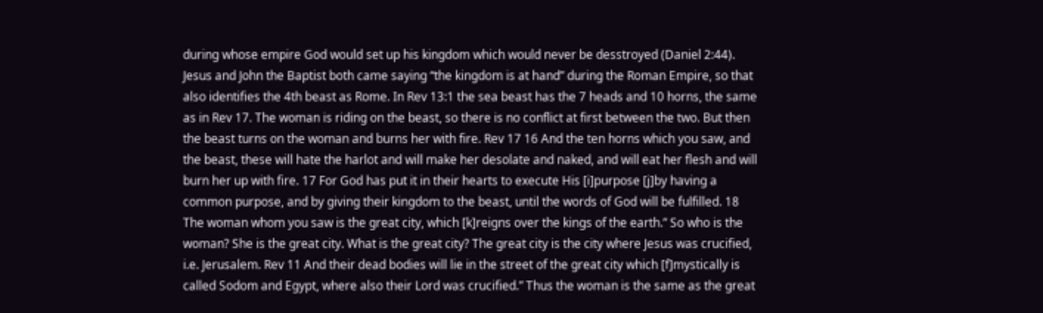during whose empire God would set up his kingdom which would never be desstroyed (Daniel 2:44). Jesus and John the Baptist both came saying “the kingdom is at hand” during the Roman Empire, so that also identifies the 4th beast as Rome. In Rev 13:1 the sea beast has the 7 heads and 10 horns, the same as in Rev 17. The woman is riding on the beast, so there is no conflict at first between the two. But then the beast turns on the woman and burns her with fire. Rev 17 16 And the ten horns which you saw, and the beast, these will hate the harlot and will make her desolate and naked, and will eat her flesh and will burn her up with fire. 17 For God has put it in their hearts to execute His [i]purpose [j]by having a common purpose, and by giving their kingdom to the beast, until the words of God will be fulfilled. 18 The woman whom you saw is the great city, which [k]reigns over the kings of the earth.” So who is the woman? She is the great city. What is the great city? The great city is the city where Jesus was crucified, i.e. Jerusalem. Rev 11 And their dead bodies will lie in the street of the great city which [f]mystically is called Sodom and Egypt, where also their Lord was crucified.” Thus the woman is the same as the great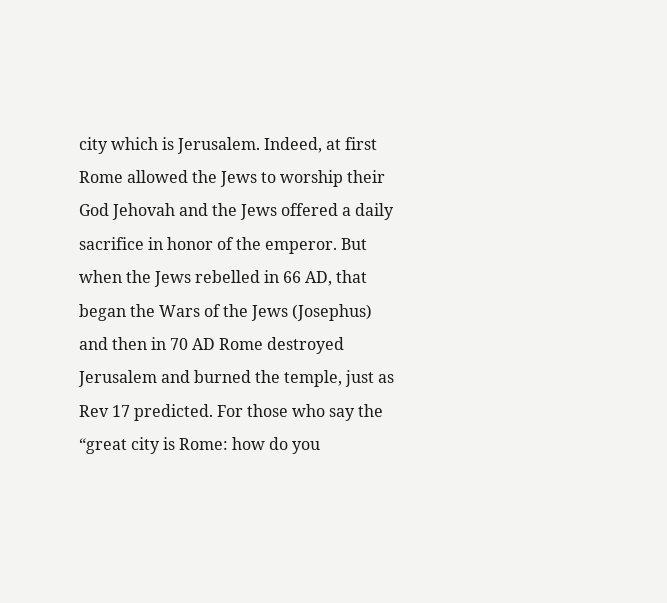city which is Jerusalem. Indeed, at first Rome allowed the Jews to worship their God Jehovah and the Jews offered a daily sacrifice in honor of the emperor. But when the Jews rebelled in 66 AD, that began the Wars of the Jews (Josephus) and then in 70 AD Rome destroyed Jerusalem and burned the temple, just as Rev 17 predicted. For those who say the “great city is Rome: how do you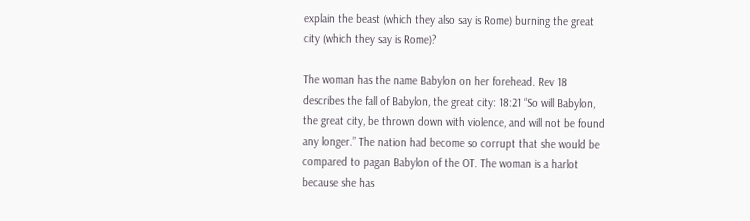explain the beast (which they also say is Rome) burning the great city (which they say is Rome)?

The woman has the name Babylon on her forehead. Rev 18 describes the fall of Babylon, the great city: 18:21 “So will Babylon, the great city, be thrown down with violence, and will not be found any longer.” The nation had become so corrupt that she would be compared to pagan Babylon of the OT. The woman is a harlot because she has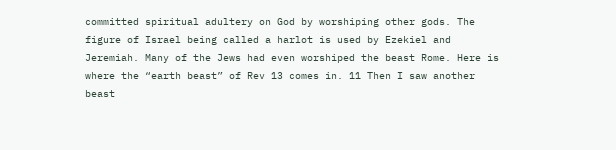committed spiritual adultery on God by worshiping other gods. The figure of Israel being called a harlot is used by Ezekiel and Jeremiah. Many of the Jews had even worshiped the beast Rome. Here is where the “earth beast” of Rev 13 comes in. 11 Then I saw another beast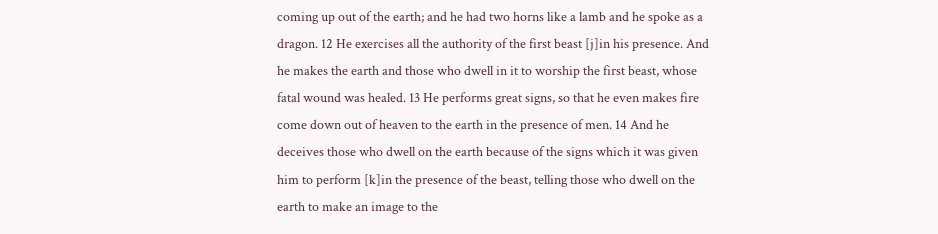coming up out of the earth; and he had two horns like a lamb and he spoke as a dragon. 12 He exercises all the authority of the first beast [j]in his presence. And he makes the earth and those who dwell in it to worship the first beast, whose fatal wound was healed. 13 He performs great signs, so that he even makes fire come down out of heaven to the earth in the presence of men. 14 And he deceives those who dwell on the earth because of the signs which it was given him to perform [k]in the presence of the beast, telling those who dwell on the earth to make an image to the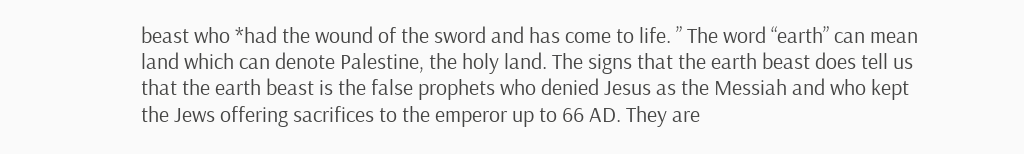beast who *had the wound of the sword and has come to life. ” The word “earth” can mean land which can denote Palestine, the holy land. The signs that the earth beast does tell us that the earth beast is the false prophets who denied Jesus as the Messiah and who kept the Jews offering sacrifices to the emperor up to 66 AD. They are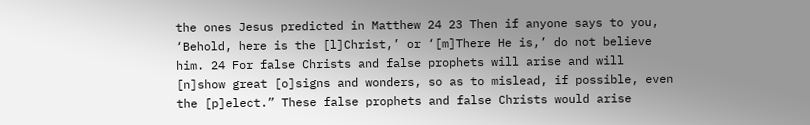the ones Jesus predicted in Matthew 24 23 Then if anyone says to you, ‘Behold, here is the [l]Christ,’ or ‘[m]There He is,’ do not believe him. 24 For false Christs and false prophets will arise and will [n]show great [o]signs and wonders, so as to mislead, if possible, even the [p]elect.” These false prophets and false Christs would arise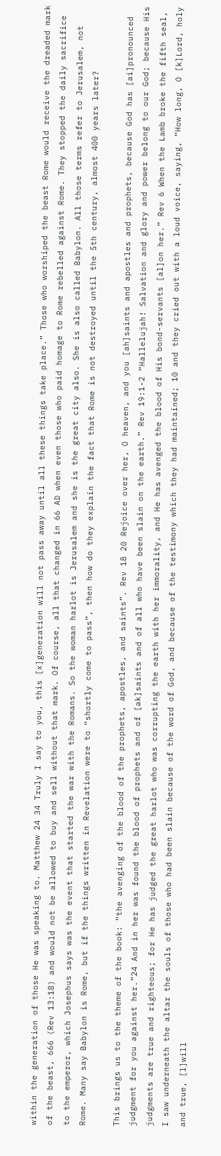within the generation of those He was speaking to. Matthew 24 34 Truly I say to you, this [x]generation will not pass away until all these things take place.” Those who worshiped the beast Rome would receive the dreaded mark of the beast, 666 (Rev 13:18) and would not be allowed to buy and sell without that mark. Of course, all that changed in 66 AD when even those who paid homage to Rome rebelled against Rome. They stopped the daily sacrifice to the emperor, which Josephus says was the event that started the war with the Romans. So the woman harlot is Jerusalem and she is the great city also. She is also called Babylon. All those terms refer to Jerusalem, not Rome. Many say Babylon is Rome, but if the things written in Revelation were to “shortly come to pass”, then how do they explain the fact that Rome is not destroyed until the 5th century, almost 400 years later?

This brings us to the theme of the book: “the avenging of the blood of the prophets, apostles, and saints”. Rev 18 20 Rejoice over her, O heaven, and you [ah]saints and apostles and prophets, because God has [ai]pronounced judgment for you against her.”24 And in her was found the blood of prophets and of [ak]saints and of all who have been slain on the earth.” Rev 19:1-2 “Hallelujah! Salvation and glory and power belong to our God; because His judgments are true and righteous; for He has judged the great harlot who was corrupting the earth with her immorality, and He has avenged the blood of His bond-servants [al]on her.” Rev 6 When the Lamb broke the fifth seal, I saw underneath the altar the souls of those who had been slain because of the word of God, and because of the testimony which they had maintained; 10 and they cried out with a loud voice, saying, “How long, O [k]Lord, holy and true, [l]will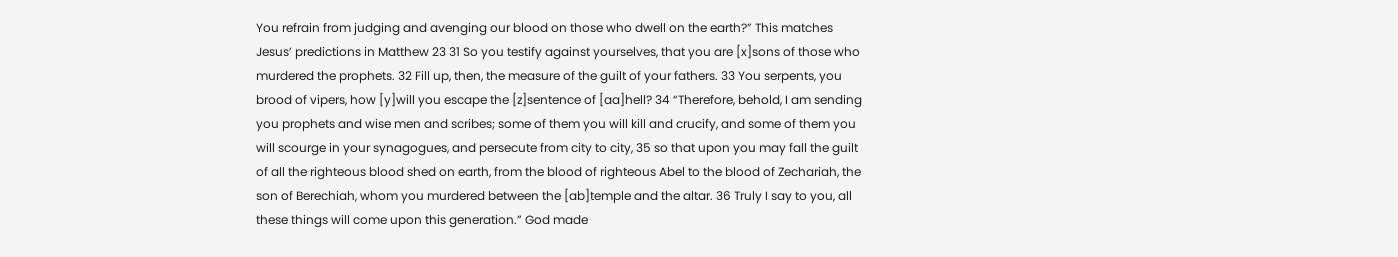You refrain from judging and avenging our blood on those who dwell on the earth?” This matches Jesus’ predictions in Matthew 23 31 So you testify against yourselves, that you are [x]sons of those who murdered the prophets. 32 Fill up, then, the measure of the guilt of your fathers. 33 You serpents, you brood of vipers, how [y]will you escape the [z]sentence of [aa]hell? 34 “Therefore, behold, I am sending you prophets and wise men and scribes; some of them you will kill and crucify, and some of them you will scourge in your synagogues, and persecute from city to city, 35 so that upon you may fall the guilt of all the righteous blood shed on earth, from the blood of righteous Abel to the blood of Zechariah, the son of Berechiah, whom you murdered between the [ab]temple and the altar. 36 Truly I say to you, all these things will come upon this generation.” God made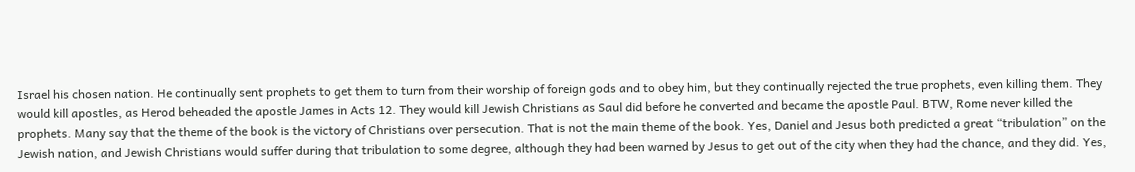Israel his chosen nation. He continually sent prophets to get them to turn from their worship of foreign gods and to obey him, but they continually rejected the true prophets, even killing them. They would kill apostles, as Herod beheaded the apostle James in Acts 12. They would kill Jewish Christians as Saul did before he converted and became the apostle Paul. BTW, Rome never killed the prophets. Many say that the theme of the book is the victory of Christians over persecution. That is not the main theme of the book. Yes, Daniel and Jesus both predicted a great “tribulation” on the Jewish nation, and Jewish Christians would suffer during that tribulation to some degree, although they had been warned by Jesus to get out of the city when they had the chance, and they did. Yes,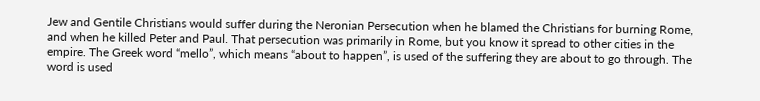Jew and Gentile Christians would suffer during the Neronian Persecution when he blamed the Christians for burning Rome, and when he killed Peter and Paul. That persecution was primarily in Rome, but you know it spread to other cities in the empire. The Greek word “mello”, which means “about to happen”, is used of the suffering they are about to go through. The word is used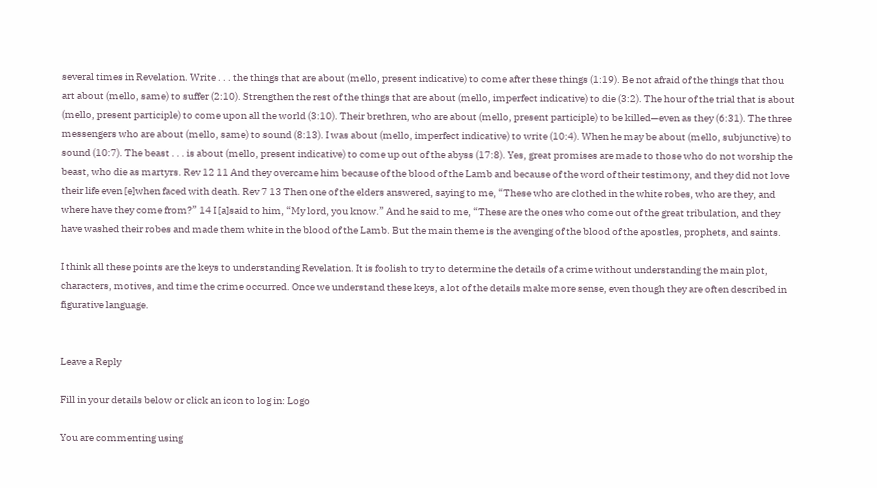several times in Revelation. Write . . . the things that are about (mello, present indicative) to come after these things (1:19). Be not afraid of the things that thou art about (mello, same) to suffer (2:10). Strengthen the rest of the things that are about (mello, imperfect indicative) to die (3:2). The hour of the trial that is about (mello, present participle) to come upon all the world (3:10). Their brethren, who are about (mello, present participle) to be killed—even as they (6:31). The three messengers who are about (mello, same) to sound (8:13). I was about (mello, imperfect indicative) to write (10:4). When he may be about (mello, subjunctive) to sound (10:7). The beast . . . is about (mello, present indicative) to come up out of the abyss (17:8). Yes, great promises are made to those who do not worship the beast, who die as martyrs. Rev 12 11 And they overcame him because of the blood of the Lamb and because of the word of their testimony, and they did not love their life even [e]when faced with death. Rev 7 13 Then one of the elders answered, saying to me, “These who are clothed in the white robes, who are they, and where have they come from?” 14 I [a]said to him, “My lord, you know.” And he said to me, “These are the ones who come out of the great tribulation, and they have washed their robes and made them white in the blood of the Lamb. But the main theme is the avenging of the blood of the apostles, prophets, and saints.

I think all these points are the keys to understanding Revelation. It is foolish to try to determine the details of a crime without understanding the main plot, characters, motives, and time the crime occurred. Once we understand these keys, a lot of the details make more sense, even though they are often described in figurative language.


Leave a Reply

Fill in your details below or click an icon to log in: Logo

You are commenting using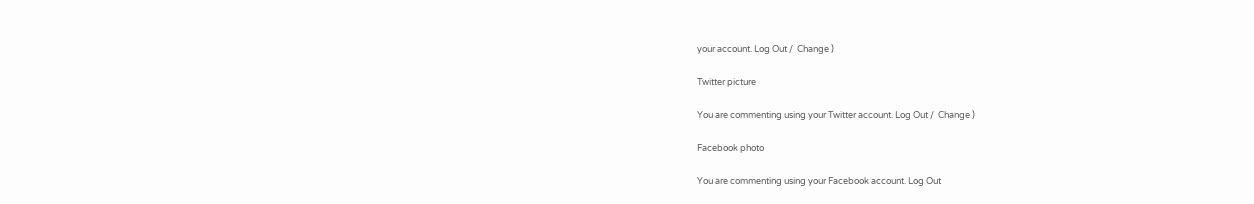your account. Log Out /  Change )

Twitter picture

You are commenting using your Twitter account. Log Out /  Change )

Facebook photo

You are commenting using your Facebook account. Log Out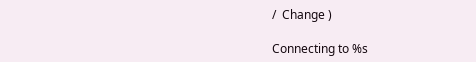/  Change )

Connecting to %s